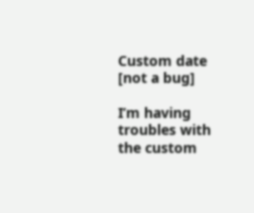Custom date [not a bug]

I’m having troubles with the custom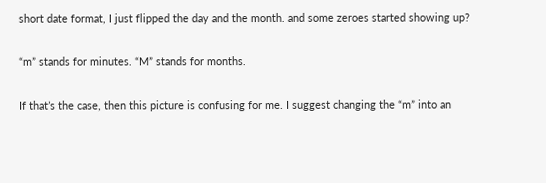short date format, I just flipped the day and the month. and some zeroes started showing up?

“m” stands for minutes. “M” stands for months.

If that’s the case, then this picture is confusing for me. I suggest changing the “m” into an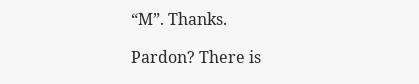“M”. Thanks.

Pardon? There is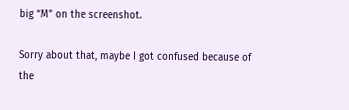big “M” on the screenshot.

Sorry about that, maybe I got confused because of the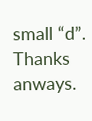small “d”. Thanks anways.